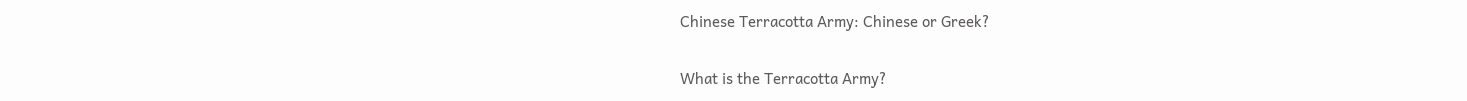Chinese Terracotta Army: Chinese or Greek?

What is the Terracotta Army?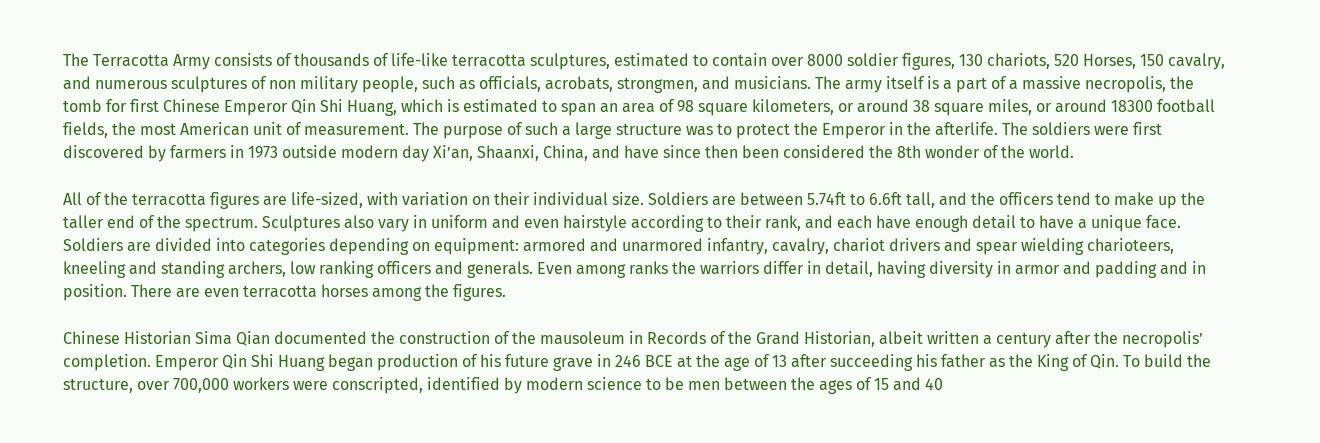The Terracotta Army consists of thousands of life-like terracotta sculptures, estimated to contain over 8000 soldier figures, 130 chariots, 520 Horses, 150 cavalry, and numerous sculptures of non military people, such as officials, acrobats, strongmen, and musicians. The army itself is a part of a massive necropolis, the tomb for first Chinese Emperor Qin Shi Huang, which is estimated to span an area of 98 square kilometers, or around 38 square miles, or around 18300 football fields, the most American unit of measurement. The purpose of such a large structure was to protect the Emperor in the afterlife. The soldiers were first discovered by farmers in 1973 outside modern day Xi’an, Shaanxi, China, and have since then been considered the 8th wonder of the world.

All of the terracotta figures are life-sized, with variation on their individual size. Soldiers are between 5.74ft to 6.6ft tall, and the officers tend to make up the taller end of the spectrum. Sculptures also vary in uniform and even hairstyle according to their rank, and each have enough detail to have a unique face. Soldiers are divided into categories depending on equipment: armored and unarmored infantry, cavalry, chariot drivers and spear wielding charioteers, kneeling and standing archers, low ranking officers and generals. Even among ranks the warriors differ in detail, having diversity in armor and padding and in position. There are even terracotta horses among the figures.

Chinese Historian Sima Qian documented the construction of the mausoleum in Records of the Grand Historian, albeit written a century after the necropolis’ completion. Emperor Qin Shi Huang began production of his future grave in 246 BCE at the age of 13 after succeeding his father as the King of Qin. To build the structure, over 700,000 workers were conscripted, identified by modern science to be men between the ages of 15 and 40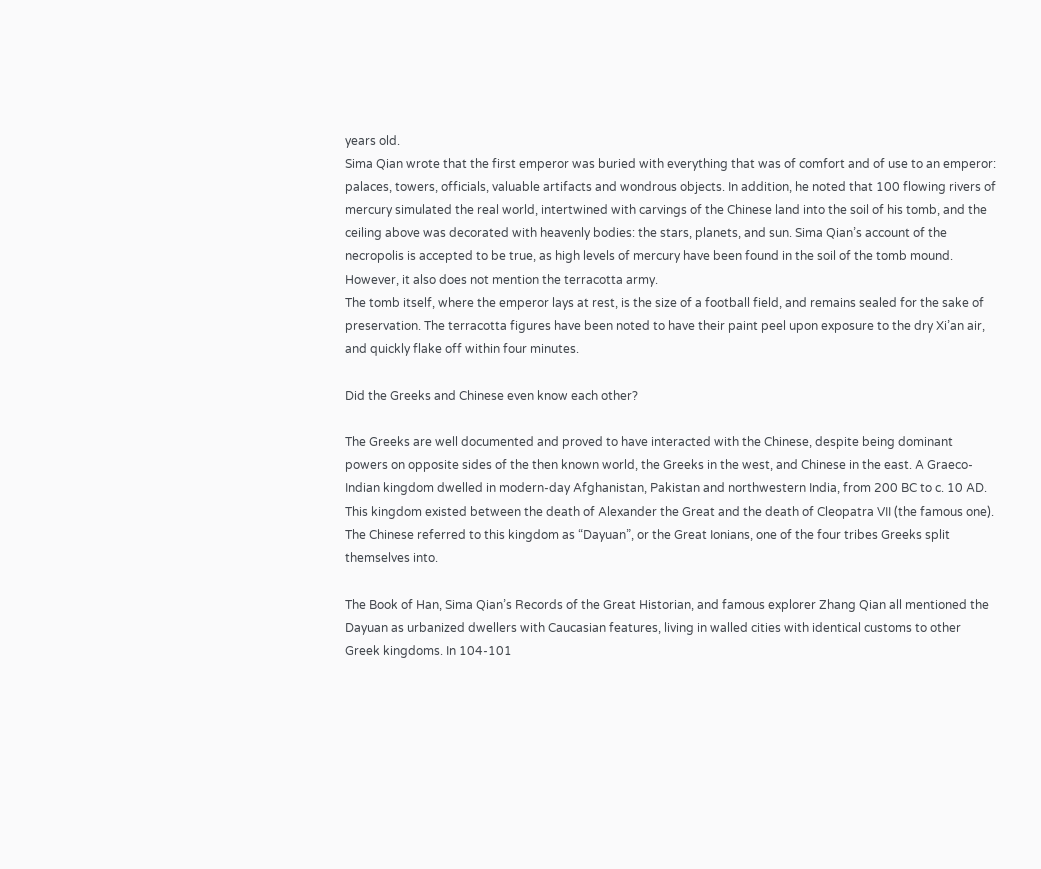years old.
Sima Qian wrote that the first emperor was buried with everything that was of comfort and of use to an emperor: palaces, towers, officials, valuable artifacts and wondrous objects. In addition, he noted that 100 flowing rivers of mercury simulated the real world, intertwined with carvings of the Chinese land into the soil of his tomb, and the ceiling above was decorated with heavenly bodies: the stars, planets, and sun. Sima Qian’s account of the necropolis is accepted to be true, as high levels of mercury have been found in the soil of the tomb mound. However, it also does not mention the terracotta army.
The tomb itself, where the emperor lays at rest, is the size of a football field, and remains sealed for the sake of preservation. The terracotta figures have been noted to have their paint peel upon exposure to the dry Xi’an air, and quickly flake off within four minutes.

Did the Greeks and Chinese even know each other?

The Greeks are well documented and proved to have interacted with the Chinese, despite being dominant powers on opposite sides of the then known world, the Greeks in the west, and Chinese in the east. A Graeco-Indian kingdom dwelled in modern-day Afghanistan, Pakistan and northwestern India, from 200 BC to c. 10 AD. This kingdom existed between the death of Alexander the Great and the death of Cleopatra VII (the famous one). The Chinese referred to this kingdom as “Dayuan”, or the Great Ionians, one of the four tribes Greeks split themselves into.

The Book of Han, Sima Qian’s Records of the Great Historian, and famous explorer Zhang Qian all mentioned the Dayuan as urbanized dwellers with Caucasian features, living in walled cities with identical customs to other Greek kingdoms. In 104-101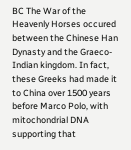BC The War of the Heavenly Horses occured between the Chinese Han Dynasty and the Graeco-Indian kingdom. In fact, these Greeks had made it to China over 1500 years before Marco Polo, with mitochondrial DNA supporting that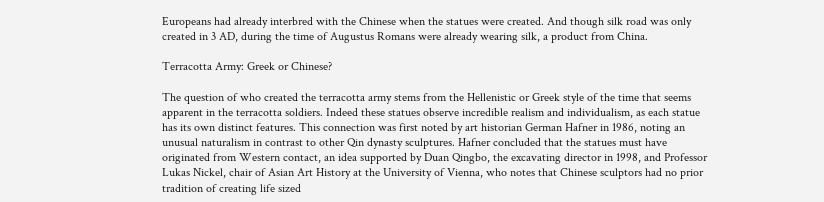Europeans had already interbred with the Chinese when the statues were created. And though silk road was only created in 3 AD, during the time of Augustus Romans were already wearing silk, a product from China.

Terracotta Army: Greek or Chinese?

The question of who created the terracotta army stems from the Hellenistic or Greek style of the time that seems apparent in the terracotta soldiers. Indeed these statues observe incredible realism and individualism, as each statue has its own distinct features. This connection was first noted by art historian German Hafner in 1986, noting an unusual naturalism in contrast to other Qin dynasty sculptures. Hafner concluded that the statues must have originated from Western contact, an idea supported by Duan Qingbo, the excavating director in 1998, and Professor Lukas Nickel, chair of Asian Art History at the University of Vienna, who notes that Chinese sculptors had no prior tradition of creating life sized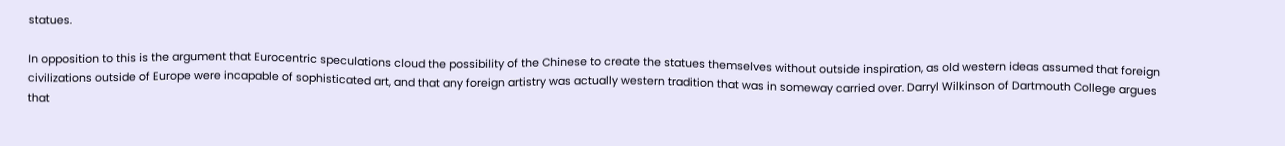statues.

In opposition to this is the argument that Eurocentric speculations cloud the possibility of the Chinese to create the statues themselves without outside inspiration, as old western ideas assumed that foreign civilizations outside of Europe were incapable of sophisticated art, and that any foreign artistry was actually western tradition that was in someway carried over. Darryl Wilkinson of Dartmouth College argues that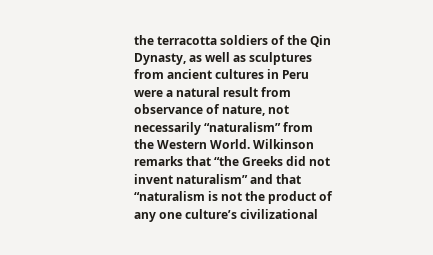the terracotta soldiers of the Qin Dynasty, as well as sculptures from ancient cultures in Peru were a natural result from observance of nature, not necessarily “naturalism” from the Western World. Wilkinson remarks that “the Greeks did not invent naturalism” and that “naturalism is not the product of any one culture’s civilizational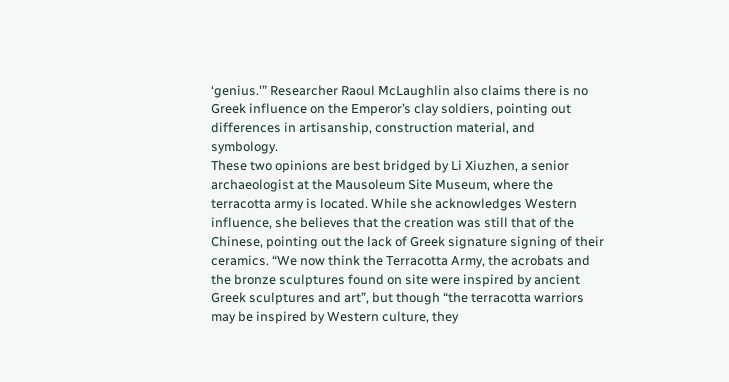‘genius.'” Researcher Raoul McLaughlin also claims there is no Greek influence on the Emperor’s clay soldiers, pointing out differences in artisanship, construction material, and symbology.
These two opinions are best bridged by Li Xiuzhen, a senior archaeologist at the Mausoleum Site Museum, where the terracotta army is located. While she acknowledges Western influence, she believes that the creation was still that of the Chinese, pointing out the lack of Greek signature signing of their ceramics. “We now think the Terracotta Army, the acrobats and the bronze sculptures found on site were inspired by ancient Greek sculptures and art”, but though “the terracotta warriors may be inspired by Western culture, they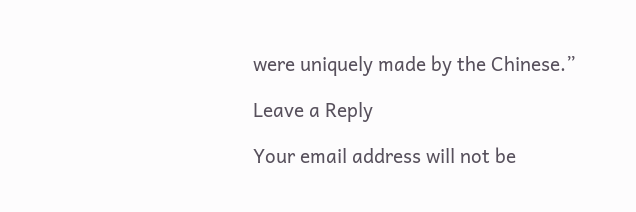were uniquely made by the Chinese.”

Leave a Reply

Your email address will not be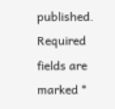published. Required fields are marked *